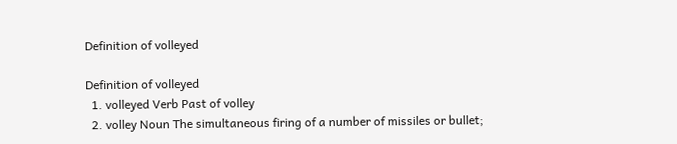Definition of volleyed

Definition of volleyed
  1. volleyed Verb Past of volley
  2. volley Noun The simultaneous firing of a number of missiles or bullet;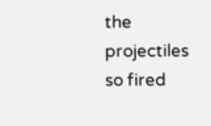the projectiles so fired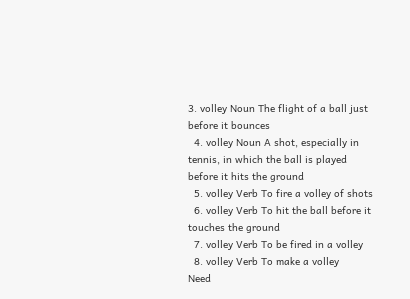3. volley Noun The flight of a ball just before it bounces
  4. volley Noun A shot, especially in tennis, in which the ball is played before it hits the ground
  5. volley Verb To fire a volley of shots
  6. volley Verb To hit the ball before it touches the ground
  7. volley Verb To be fired in a volley
  8. volley Verb To make a volley
Need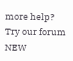more help? Try our forum NEW